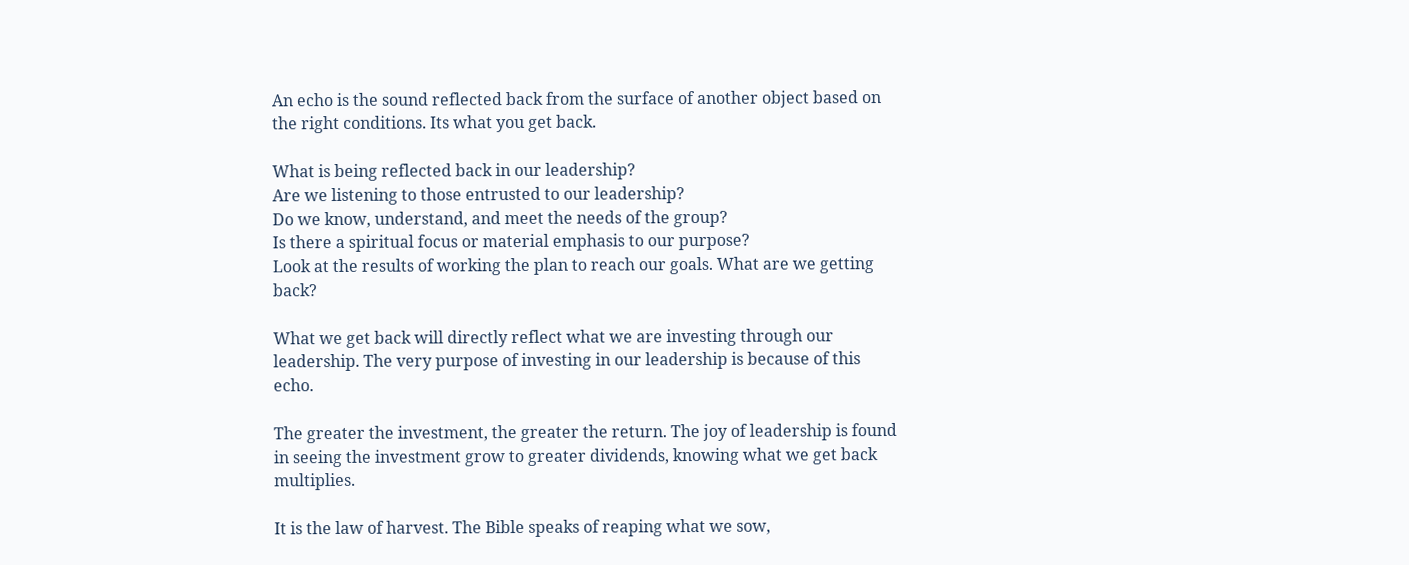An echo is the sound reflected back from the surface of another object based on the right conditions. Its what you get back.

What is being reflected back in our leadership?
Are we listening to those entrusted to our leadership?
Do we know, understand, and meet the needs of the group?
Is there a spiritual focus or material emphasis to our purpose?
Look at the results of working the plan to reach our goals. What are we getting back?

What we get back will directly reflect what we are investing through our leadership. The very purpose of investing in our leadership is because of this echo.

The greater the investment, the greater the return. The joy of leadership is found in seeing the investment grow to greater dividends, knowing what we get back multiplies.

It is the law of harvest. The Bible speaks of reaping what we sow,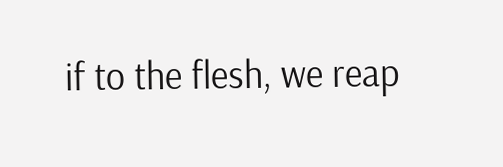if to the flesh, we reap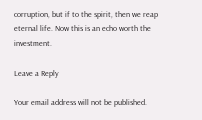corruption, but if to the spirit, then we reap eternal life. Now this is an echo worth the investment.

Leave a Reply

Your email address will not be published.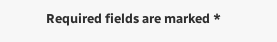Required fields are marked *